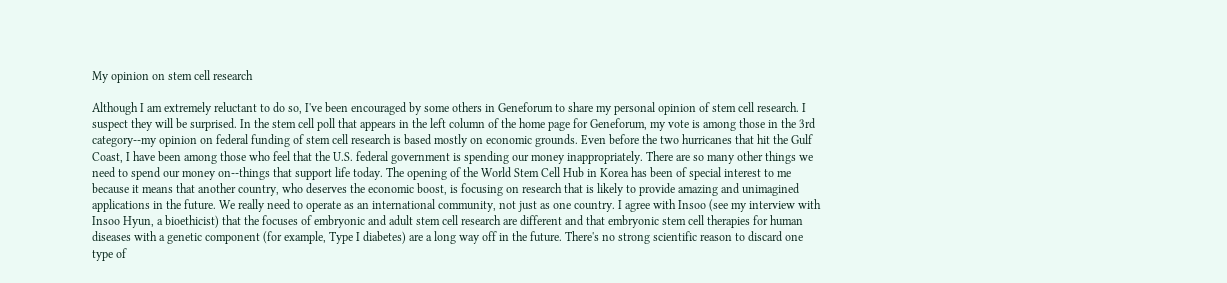My opinion on stem cell research

Although I am extremely reluctant to do so, I've been encouraged by some others in Geneforum to share my personal opinion of stem cell research. I suspect they will be surprised. In the stem cell poll that appears in the left column of the home page for Geneforum, my vote is among those in the 3rd category--my opinion on federal funding of stem cell research is based mostly on economic grounds. Even before the two hurricanes that hit the Gulf Coast, I have been among those who feel that the U.S. federal government is spending our money inappropriately. There are so many other things we need to spend our money on--things that support life today. The opening of the World Stem Cell Hub in Korea has been of special interest to me because it means that another country, who deserves the economic boost, is focusing on research that is likely to provide amazing and unimagined applications in the future. We really need to operate as an international community, not just as one country. I agree with Insoo (see my interview with Insoo Hyun, a bioethicist) that the focuses of embryonic and adult stem cell research are different and that embryonic stem cell therapies for human diseases with a genetic component (for example, Type I diabetes) are a long way off in the future. There's no strong scientific reason to discard one type of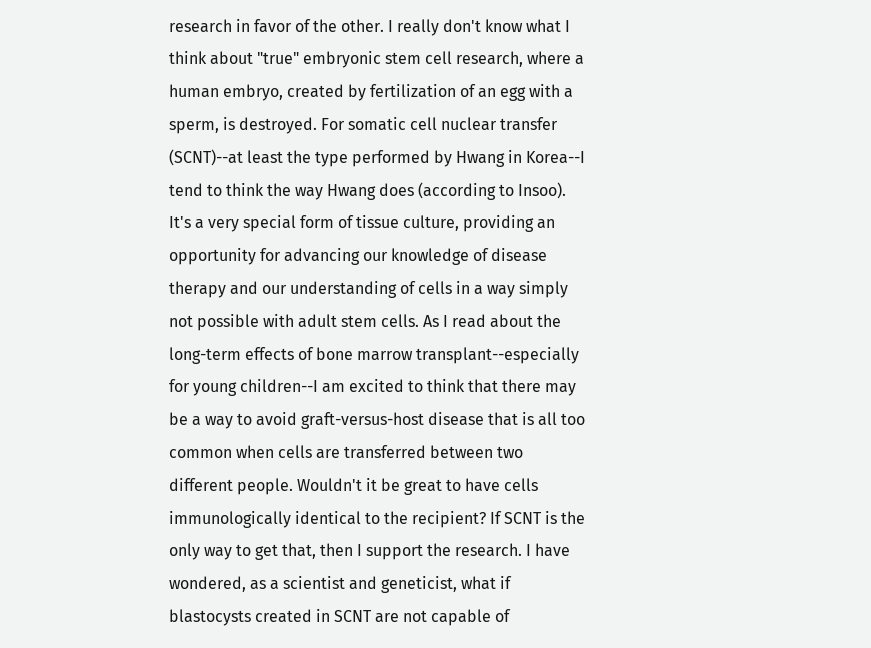research in favor of the other. I really don't know what I think about "true" embryonic stem cell research, where a human embryo, created by fertilization of an egg with a sperm, is destroyed. For somatic cell nuclear transfer (SCNT)--at least the type performed by Hwang in Korea--I tend to think the way Hwang does (according to Insoo). It's a very special form of tissue culture, providing an opportunity for advancing our knowledge of disease therapy and our understanding of cells in a way simply not possible with adult stem cells. As I read about the long-term effects of bone marrow transplant--especially for young children--I am excited to think that there may be a way to avoid graft-versus-host disease that is all too common when cells are transferred between two different people. Wouldn't it be great to have cells immunologically identical to the recipient? If SCNT is the only way to get that, then I support the research. I have wondered, as a scientist and geneticist, what if blastocysts created in SCNT are not capable of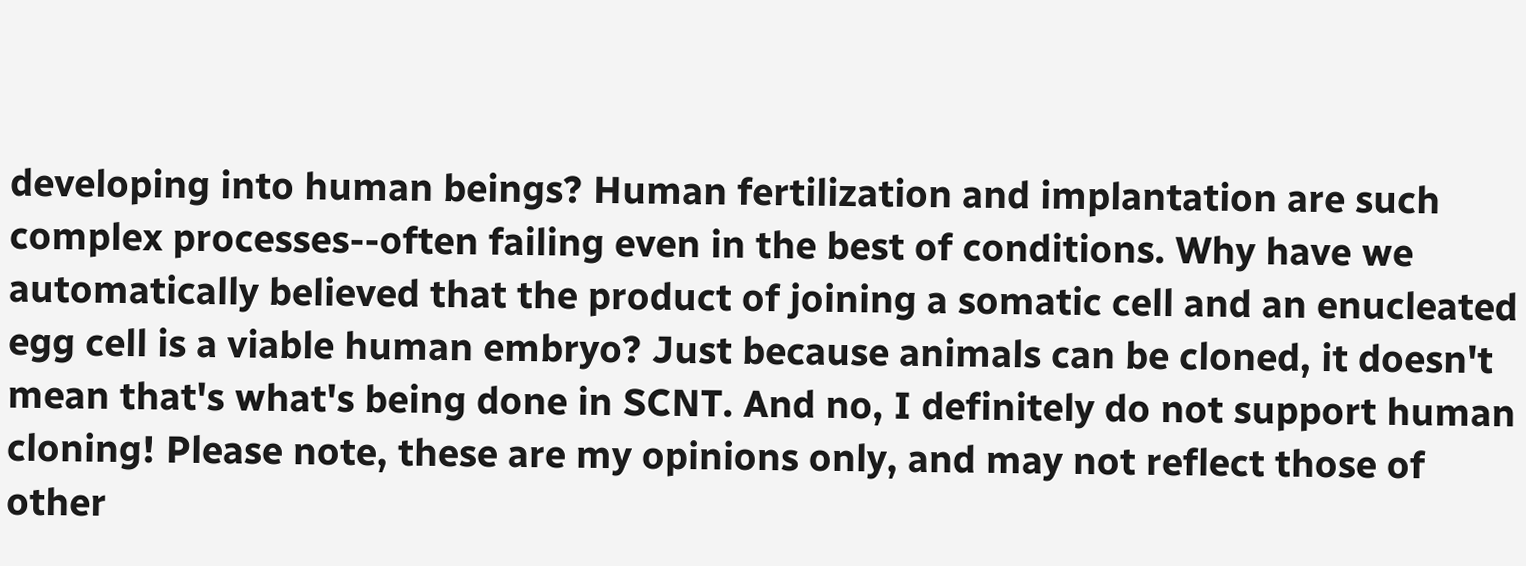developing into human beings? Human fertilization and implantation are such complex processes--often failing even in the best of conditions. Why have we automatically believed that the product of joining a somatic cell and an enucleated egg cell is a viable human embryo? Just because animals can be cloned, it doesn't mean that's what's being done in SCNT. And no, I definitely do not support human cloning! Please note, these are my opinions only, and may not reflect those of other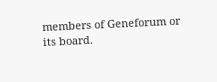members of Geneforum or its board.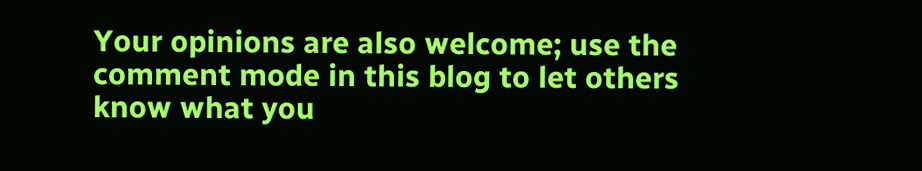Your opinions are also welcome; use the comment mode in this blog to let others know what you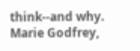think--and why. Marie Godfrey,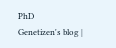PhD
Genetizen's blog |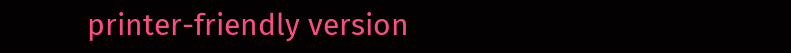printer-friendly version